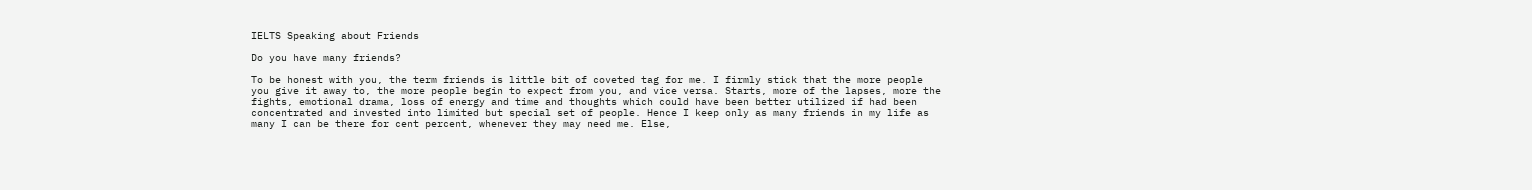IELTS Speaking about Friends

Do you have many friends?

To be honest with you, the term friends is little bit of coveted tag for me. I firmly stick that the more people you give it away to, the more people begin to expect from you, and vice versa. Starts, more of the lapses, more the fights, emotional drama, loss of energy and time and thoughts which could have been better utilized if had been concentrated and invested into limited but special set of people. Hence I keep only as many friends in my life as many I can be there for cent percent, whenever they may need me. Else,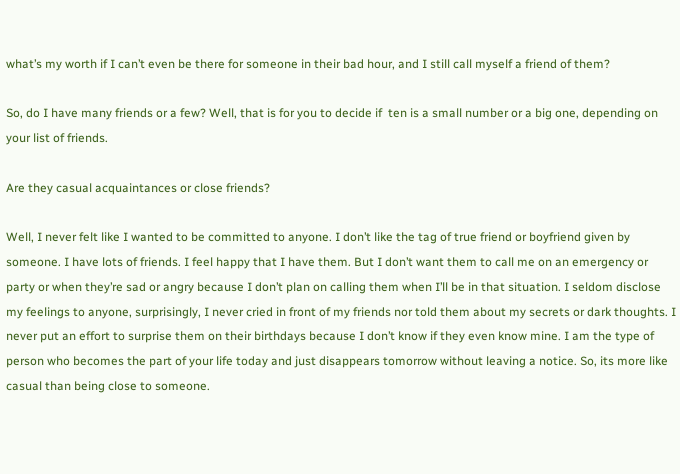what’s my worth if I can’t even be there for someone in their bad hour, and I still call myself a friend of them?

So, do I have many friends or a few? Well, that is for you to decide if  ten is a small number or a big one, depending on your list of friends.

Are they casual acquaintances or close friends?

Well, I never felt like I wanted to be committed to anyone. I don’t like the tag of true friend or boyfriend given by someone. I have lots of friends. I feel happy that I have them. But I don’t want them to call me on an emergency or party or when they’re sad or angry because I don’t plan on calling them when I’ll be in that situation. I seldom disclose my feelings to anyone, surprisingly, I never cried in front of my friends nor told them about my secrets or dark thoughts. I never put an effort to surprise them on their birthdays because I don’t know if they even know mine. I am the type of person who becomes the part of your life today and just disappears tomorrow without leaving a notice. So, its more like casual than being close to someone.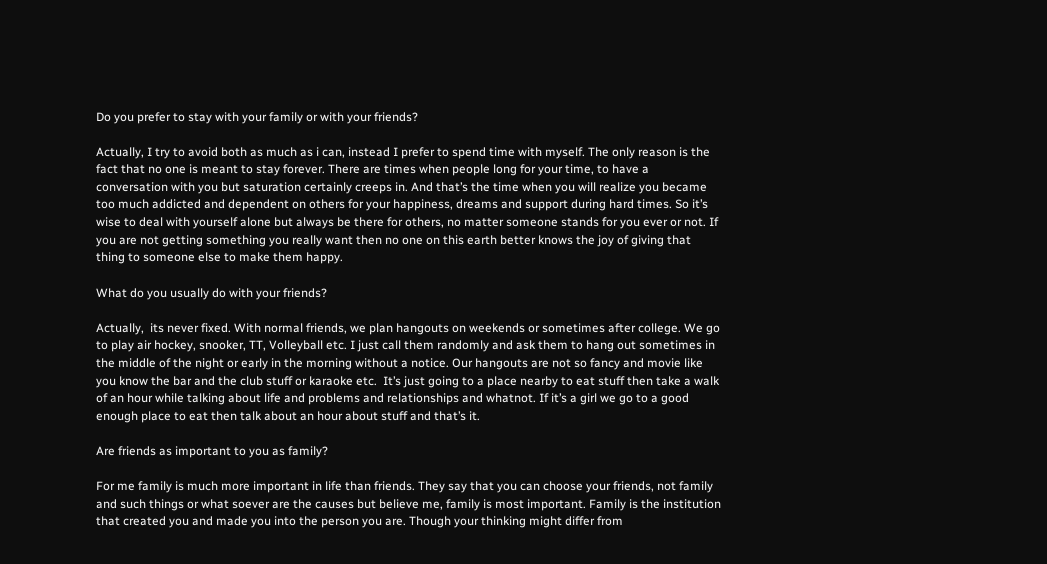Do you prefer to stay with your family or with your friends?

Actually, I try to avoid both as much as i can, instead I prefer to spend time with myself. The only reason is the fact that no one is meant to stay forever. There are times when people long for your time, to have a conversation with you but saturation certainly creeps in. And that’s the time when you will realize you became too much addicted and dependent on others for your happiness, dreams and support during hard times. So it’s wise to deal with yourself alone but always be there for others, no matter someone stands for you ever or not. If you are not getting something you really want then no one on this earth better knows the joy of giving that thing to someone else to make them happy.

What do you usually do with your friends?

Actually,  its never fixed. With normal friends, we plan hangouts on weekends or sometimes after college. We go to play air hockey, snooker, TT, Volleyball etc. I just call them randomly and ask them to hang out sometimes in the middle of the night or early in the morning without a notice. Our hangouts are not so fancy and movie like you know the bar and the club stuff or karaoke etc.  It’s just going to a place nearby to eat stuff then take a walk of an hour while talking about life and problems and relationships and whatnot. If it’s a girl we go to a good enough place to eat then talk about an hour about stuff and that’s it.

Are friends as important to you as family?

For me family is much more important in life than friends. They say that you can choose your friends, not family and such things or what soever are the causes but believe me, family is most important. Family is the institution that created you and made you into the person you are. Though your thinking might differ from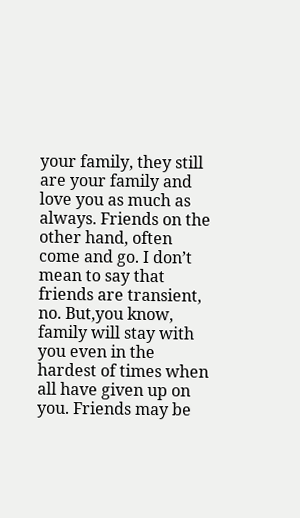your family, they still are your family and love you as much as always. Friends on the other hand, often come and go. I don’t mean to say that friends are transient, no. But,you know, family will stay with you even in the hardest of times when all have given up on you. Friends may be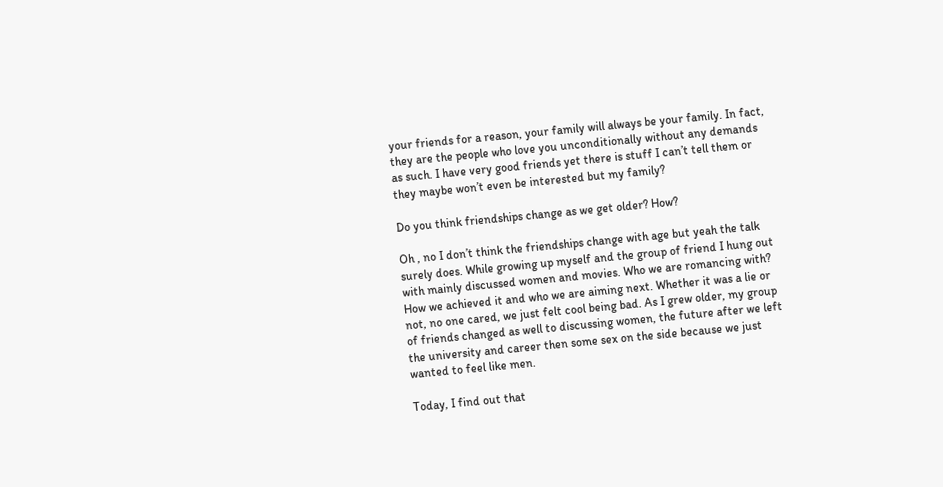your friends for a reason, your family will always be your family. In fact, they are the people who love you unconditionally without any demands as such. I have very good friends yet there is stuff I can’t tell them or they maybe won’t even be interested but my family?

Do you think friendships change as we get older? How?

Oh , no I don’t think the friendships change with age but yeah the talk surely does. While growing up myself and the group of friend I hung out with mainly discussed women and movies. Who we are romancing with? How we achieved it and who we are aiming next. Whether it was a lie or not, no one cared, we just felt cool being bad. As I grew older, my group of friends changed as well to discussing women, the future after we left the university and career then some sex on the side because we just wanted to feel like men.

Today, I find out that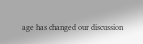age has changed our discussion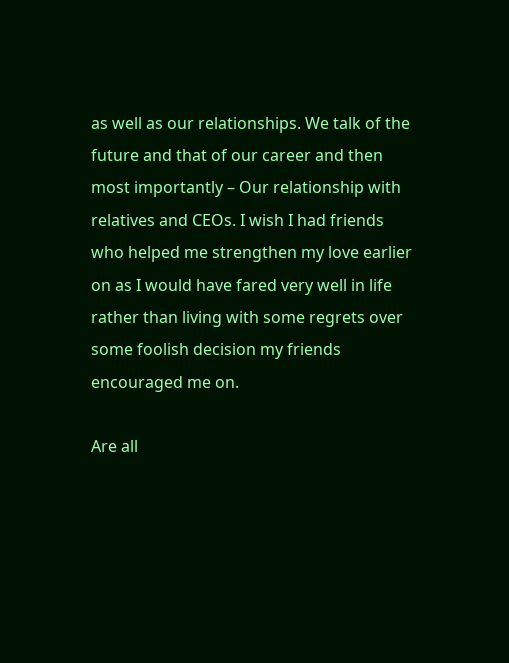as well as our relationships. We talk of the future and that of our career and then most importantly – Our relationship with relatives and CEOs. I wish I had friends who helped me strengthen my love earlier on as I would have fared very well in life rather than living with some regrets over some foolish decision my friends encouraged me on.

Are all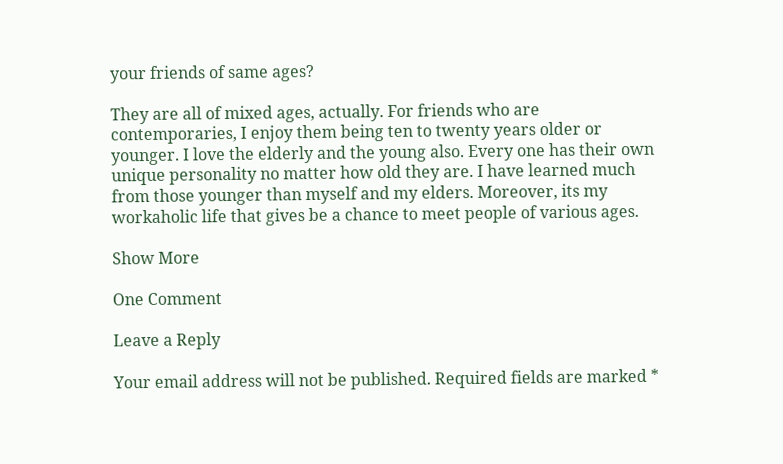your friends of same ages?

They are all of mixed ages, actually. For friends who are contemporaries, I enjoy them being ten to twenty years older or younger. I love the elderly and the young also. Every one has their own unique personality no matter how old they are. I have learned much from those younger than myself and my elders. Moreover, its my workaholic life that gives be a chance to meet people of various ages.

Show More

One Comment

Leave a Reply

Your email address will not be published. Required fields are marked *